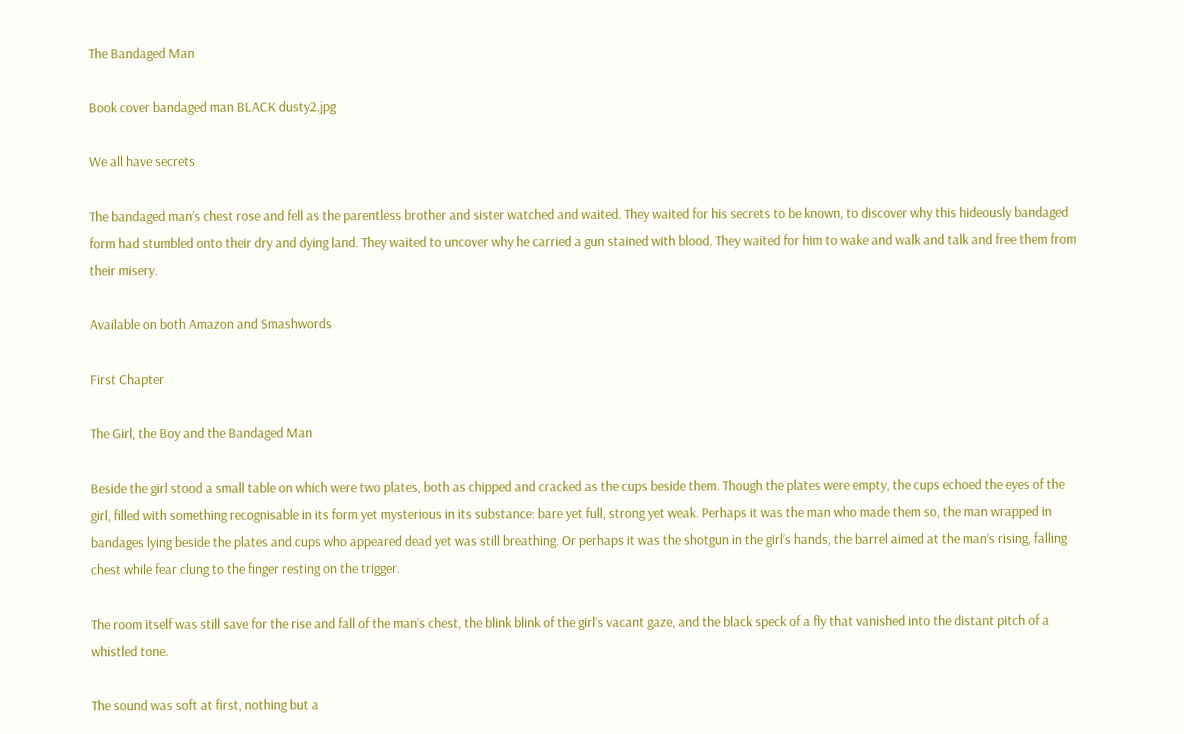The Bandaged Man

Book cover bandaged man BLACK dusty2.jpg

We all have secrets

The bandaged man’s chest rose and fell as the parentless brother and sister watched and waited. They waited for his secrets to be known, to discover why this hideously bandaged form had stumbled onto their dry and dying land. They waited to uncover why he carried a gun stained with blood. They waited for him to wake and walk and talk and free them from their misery.

Available on both Amazon and Smashwords

First Chapter

The Girl, the Boy and the Bandaged Man

Beside the girl stood a small table on which were two plates, both as chipped and cracked as the cups beside them. Though the plates were empty, the cups echoed the eyes of the girl, filled with something recognisable in its form yet mysterious in its substance: bare yet full, strong yet weak. Perhaps it was the man who made them so, the man wrapped in bandages lying beside the plates and cups who appeared dead yet was still breathing. Or perhaps it was the shotgun in the girl’s hands, the barrel aimed at the man’s rising, falling chest while fear clung to the finger resting on the trigger.

The room itself was still save for the rise and fall of the man’s chest, the blink blink of the girl’s vacant gaze, and the black speck of a fly that vanished into the distant pitch of a whistled tone.

The sound was soft at first, nothing but a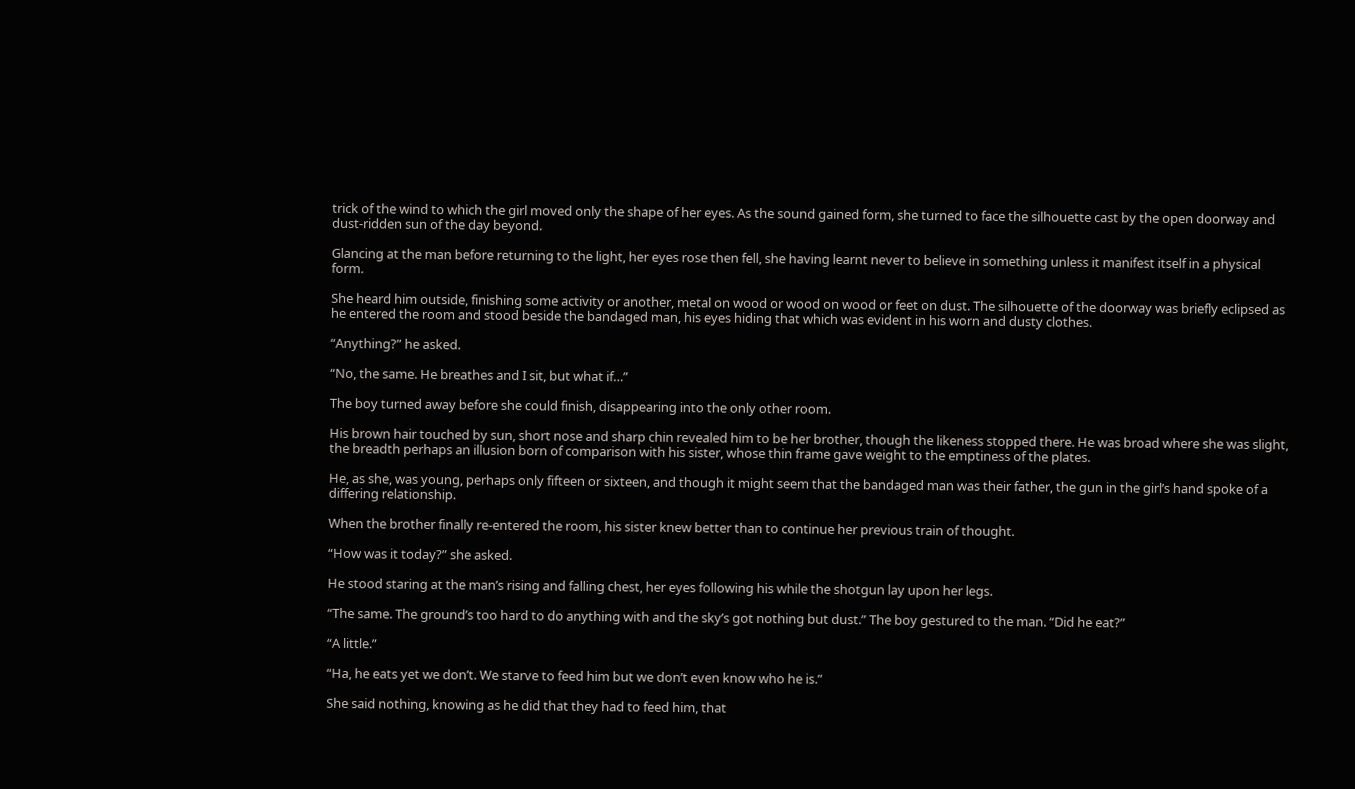trick of the wind to which the girl moved only the shape of her eyes. As the sound gained form, she turned to face the silhouette cast by the open doorway and dust-ridden sun of the day beyond.

Glancing at the man before returning to the light, her eyes rose then fell, she having learnt never to believe in something unless it manifest itself in a physical form.

She heard him outside, finishing some activity or another, metal on wood or wood on wood or feet on dust. The silhouette of the doorway was briefly eclipsed as he entered the room and stood beside the bandaged man, his eyes hiding that which was evident in his worn and dusty clothes.

“Anything?” he asked.

“No, the same. He breathes and I sit, but what if…”

The boy turned away before she could finish, disappearing into the only other room.

His brown hair touched by sun, short nose and sharp chin revealed him to be her brother, though the likeness stopped there. He was broad where she was slight, the breadth perhaps an illusion born of comparison with his sister, whose thin frame gave weight to the emptiness of the plates.

He, as she, was young, perhaps only fifteen or sixteen, and though it might seem that the bandaged man was their father, the gun in the girl’s hand spoke of a differing relationship.

When the brother finally re-entered the room, his sister knew better than to continue her previous train of thought.

“How was it today?” she asked.

He stood staring at the man’s rising and falling chest, her eyes following his while the shotgun lay upon her legs.

“The same. The ground’s too hard to do anything with and the sky’s got nothing but dust.” The boy gestured to the man. “Did he eat?”

“A little.”

“Ha, he eats yet we don’t. We starve to feed him but we don’t even know who he is.”

She said nothing, knowing as he did that they had to feed him, that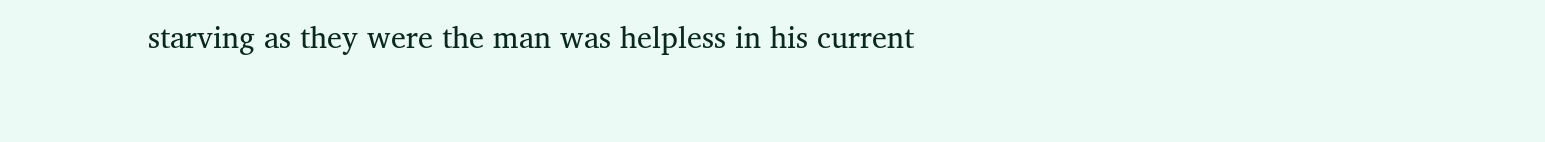starving as they were the man was helpless in his current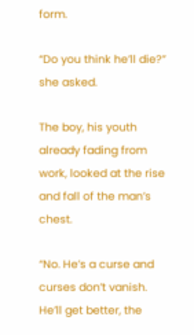form.

“Do you think he’ll die?” she asked.

The boy, his youth already fading from work, looked at the rise and fall of the man’s chest.

“No. He’s a curse and curses don’t vanish. He’ll get better, the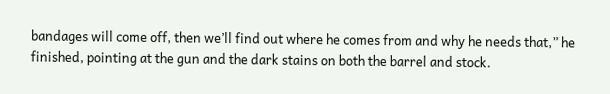bandages will come off, then we’ll find out where he comes from and why he needs that,” he finished, pointing at the gun and the dark stains on both the barrel and stock.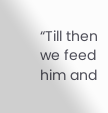“Till then we feed him and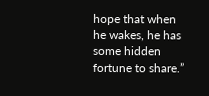hope that when he wakes, he has some hidden fortune to share.”